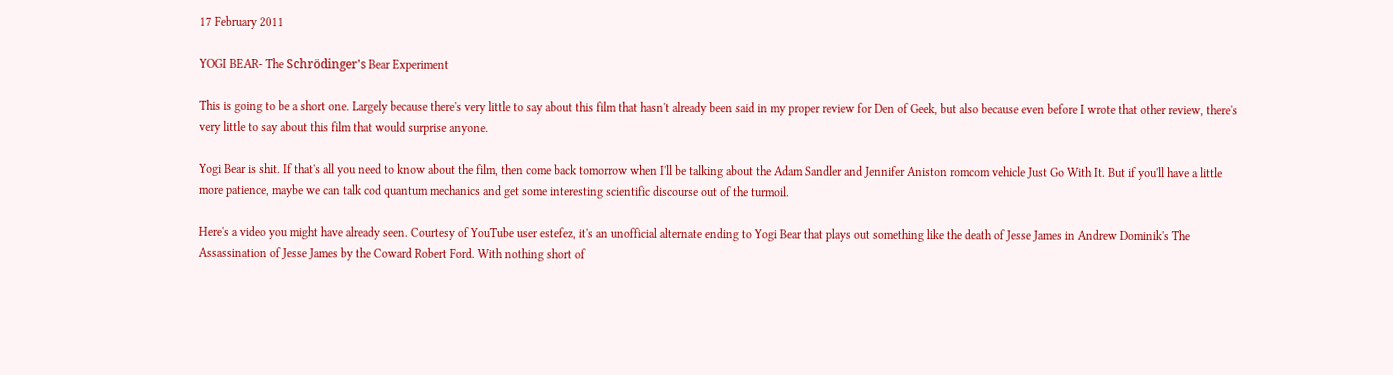17 February 2011

YOGI BEAR- The Schrödinger's Bear Experiment

This is going to be a short one. Largely because there's very little to say about this film that hasn't already been said in my proper review for Den of Geek, but also because even before I wrote that other review, there's very little to say about this film that would surprise anyone.

Yogi Bear is shit. If that's all you need to know about the film, then come back tomorrow when I'll be talking about the Adam Sandler and Jennifer Aniston romcom vehicle Just Go With It. But if you'll have a little more patience, maybe we can talk cod quantum mechanics and get some interesting scientific discourse out of the turmoil.

Here's a video you might have already seen. Courtesy of YouTube user estefez, it's an unofficial alternate ending to Yogi Bear that plays out something like the death of Jesse James in Andrew Dominik's The Assassination of Jesse James by the Coward Robert Ford. With nothing short of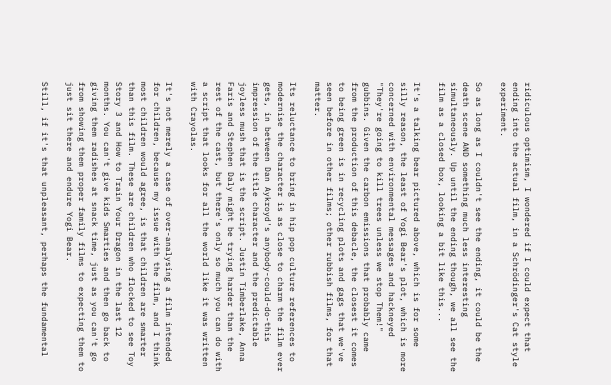ridiculous optimism, I wondered if I could expect that ending into the actual film, in a Schrödinger's Cat style experiment.

So as long as I couldn't see the ending, it could be the death scene AND something much less interesting simultaneously. Up until the ending though, we all see the film as a closed box, looking a bit like this...

It's a talking bear pictured above, which is for some silly reason, the least of Yogi Bear's plot, which is more concerned with environmental messages and hackneyed "They're going to kill trees unless we stop Them!" gubbins. Given the carbon emissions that probably came from the production of this debacle, the closest it comes to being green is in recycling plots and gags that we've seen before in other films; other rubbish films, for that matter.

Its reluctance to bring in hip pop culture references to modernise the character is as close to charm the film ever gets, in between Dan Aykroyd's anybody-could-do-this impression of the title character and the predictable joyless mush that is the script. Justin Timberlake, Anna Faris and Stephen Daly might be trying harder than the rest of the cast, but there's only so much you can do with a script that looks for all the world like it was written with Crayolas.

It's not merely a case of over-analysing a film intended for children, because my issue with the film, and I think most children would agree, is that children are smarter than this film. These are children who flocked to see Toy Story 3 and How to Train Your Dragon in the last 12 months. You can't give kids Smarties and then go back to giving them radishes at snack time, just as you can't go from showing them proper family films to expecting them to just sit there and endure Yogi Bear.

Still, if it's that unpleasant, perhaps the fundamental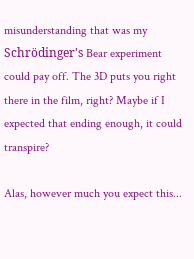misunderstanding that was my Schrödinger's Bear experiment could pay off. The 3D puts you right there in the film, right? Maybe if I expected that ending enough, it could transpire?

Alas, however much you expect this...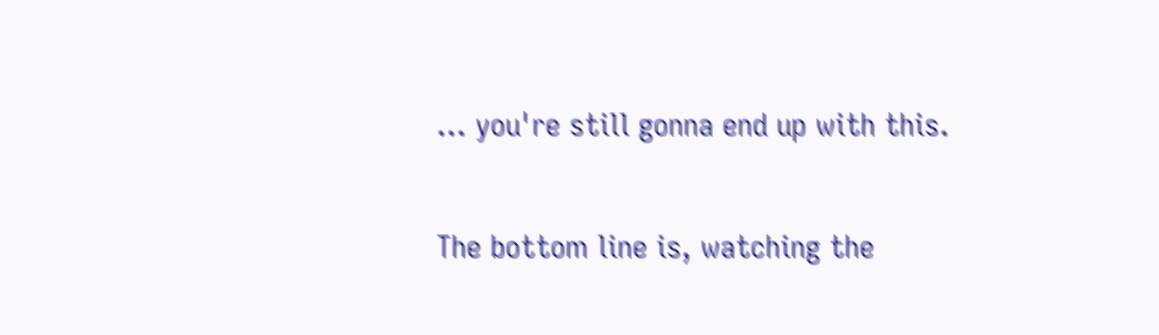... you're still gonna end up with this.

The bottom line is, watching the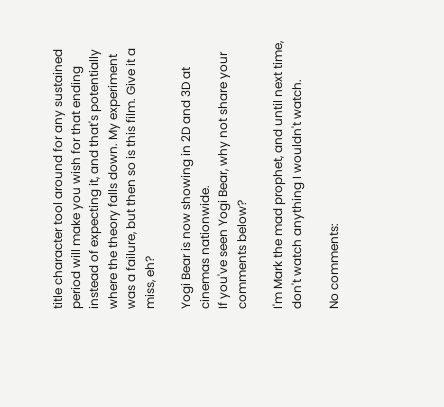title character tool around for any sustained period will make you wish for that ending instead of expecting it, and that's potentially where the theory falls down. My experiment was a failure, but then so is this film. Give it a miss, eh?

Yogi Bear is now showing in 2D and 3D at cinemas nationwide.
If you've seen Yogi Bear, why not share your comments below?

I'm Mark the mad prophet, and until next time, don't watch anything I wouldn't watch.

No comments: